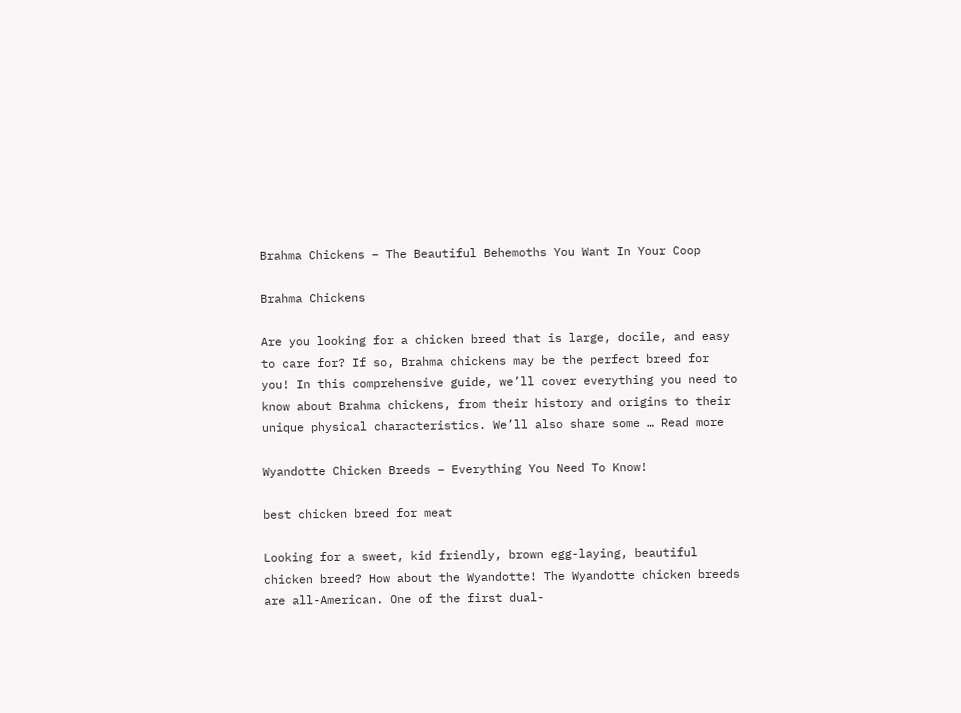Brahma Chickens – The Beautiful Behemoths You Want In Your Coop

Brahma Chickens

Are you looking for a chicken breed that is large, docile, and easy to care for? If so, Brahma chickens may be the perfect breed for you! In this comprehensive guide, we’ll cover everything you need to know about Brahma chickens, from their history and origins to their unique physical characteristics. We’ll also share some … Read more

Wyandotte Chicken Breeds – Everything You Need To Know!

best chicken breed for meat

Looking for a sweet, kid friendly, brown egg-laying, beautiful chicken breed? How about the Wyandotte! The Wyandotte chicken breeds are all-American. One of the first dual-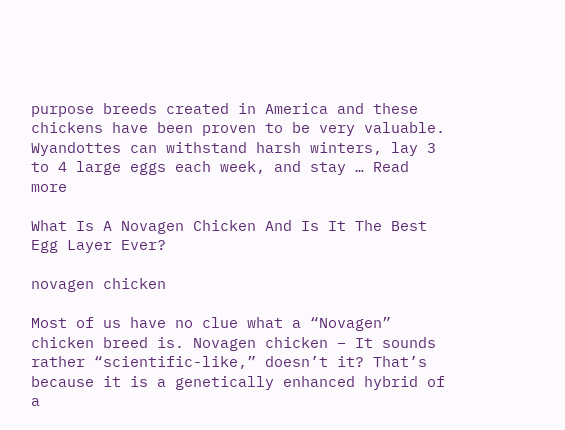purpose breeds created in America and these chickens have been proven to be very valuable. Wyandottes can withstand harsh winters, lay 3 to 4 large eggs each week, and stay … Read more

What Is A Novagen Chicken And Is It The Best Egg Layer Ever?

novagen chicken

Most of us have no clue what a “Novagen” chicken breed is. Novagen chicken – It sounds rather “scientific-like,” doesn’t it? That’s because it is a genetically enhanced hybrid of a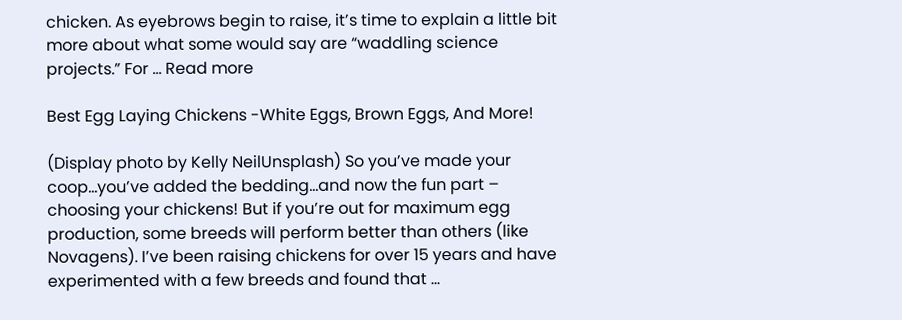chicken. As eyebrows begin to raise, it’s time to explain a little bit more about what some would say are “waddling science projects.” For … Read more

Best Egg Laying Chickens -White Eggs, Brown Eggs, And More!

(Display photo by Kelly NeilUnsplash) So you’ve made your coop…you’ve added the bedding…and now the fun part – choosing your chickens! But if you’re out for maximum egg production, some breeds will perform better than others (like Novagens). I’ve been raising chickens for over 15 years and have experimented with a few breeds and found that …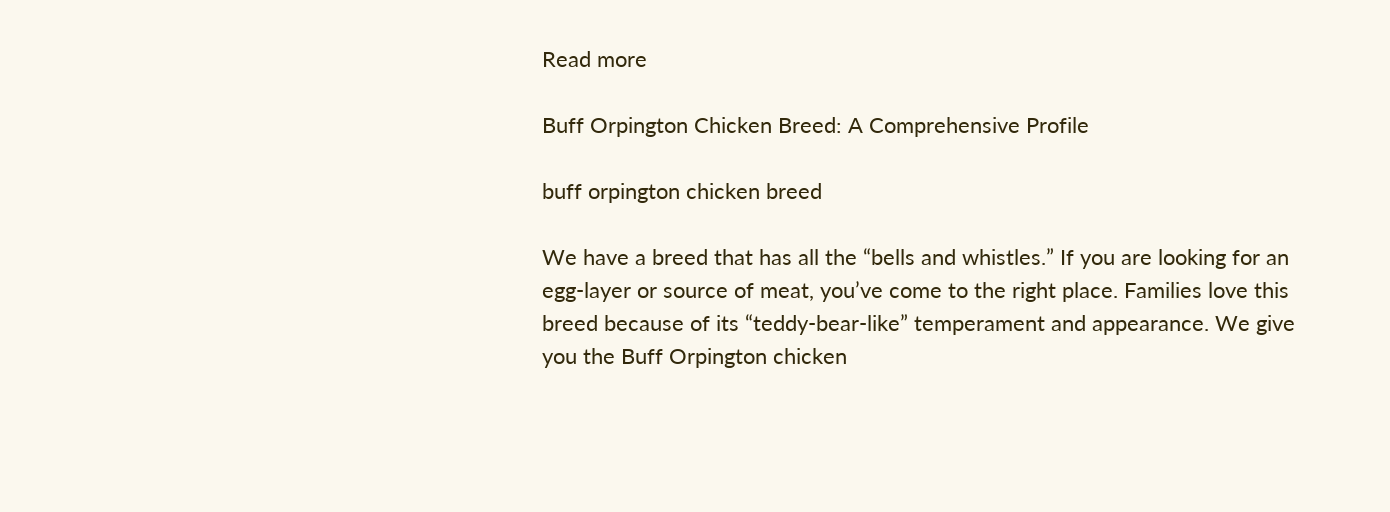Read more

Buff Orpington Chicken Breed: A Comprehensive Profile

buff orpington chicken breed

We have a breed that has all the “bells and whistles.” If you are looking for an egg-layer or source of meat, you’ve come to the right place. Families love this breed because of its “teddy-bear-like” temperament and appearance. We give you the Buff Orpington chicken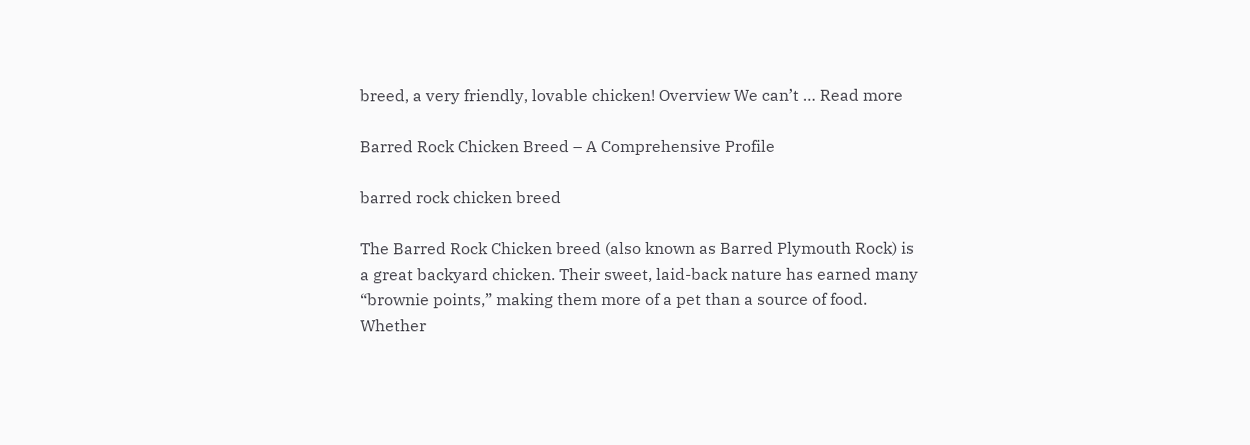breed, a very friendly, lovable chicken! Overview We can’t … Read more

Barred Rock Chicken Breed – A Comprehensive Profile

barred rock chicken breed

The Barred Rock Chicken breed (also known as Barred Plymouth Rock) is a great backyard chicken. Their sweet, laid-back nature has earned many “brownie points,” making them more of a pet than a source of food. Whether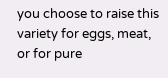you choose to raise this variety for eggs, meat, or for pure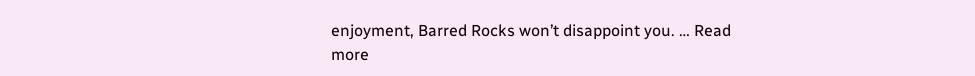enjoyment, Barred Rocks won’t disappoint you. … Read more